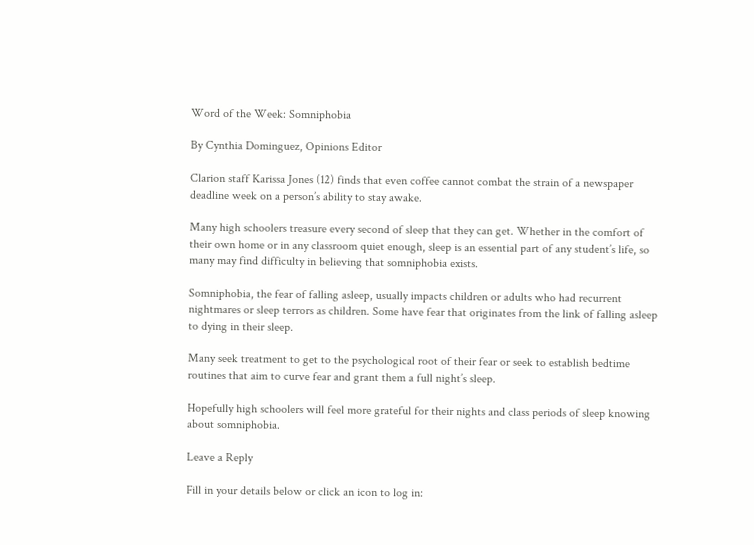Word of the Week: Somniphobia

By Cynthia Dominguez, Opinions Editor

Clarion staff Karissa Jones (12) finds that even coffee cannot combat the strain of a newspaper deadline week on a person’s ability to stay awake.

Many high schoolers treasure every second of sleep that they can get. Whether in the comfort of their own home or in any classroom quiet enough, sleep is an essential part of any student’s life, so many may find difficulty in believing that somniphobia exists.

Somniphobia, the fear of falling asleep, usually impacts children or adults who had recurrent nightmares or sleep terrors as children. Some have fear that originates from the link of falling asleep to dying in their sleep.

Many seek treatment to get to the psychological root of their fear or seek to establish bedtime routines that aim to curve fear and grant them a full night’s sleep.

Hopefully high schoolers will feel more grateful for their nights and class periods of sleep knowing about somniphobia.

Leave a Reply

Fill in your details below or click an icon to log in: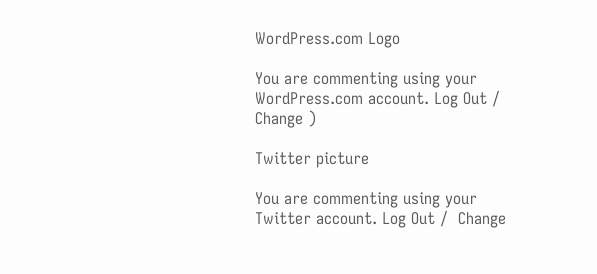WordPress.com Logo

You are commenting using your WordPress.com account. Log Out /  Change )

Twitter picture

You are commenting using your Twitter account. Log Out /  Change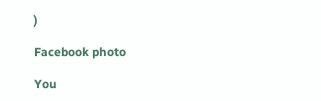)

Facebook photo

You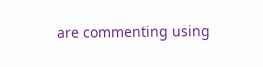are commenting using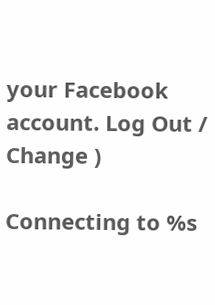your Facebook account. Log Out /  Change )

Connecting to %s